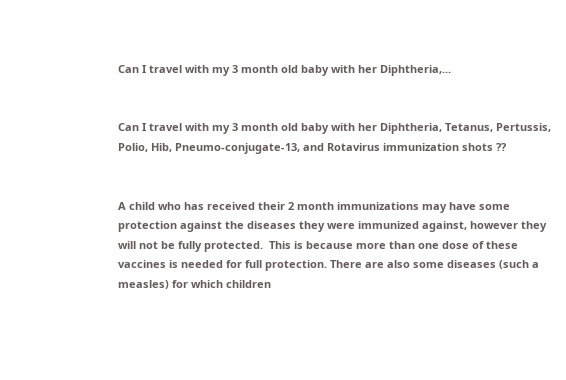Can I travel with my 3 month old baby with her Diphtheria,...


Can I travel with my 3 month old baby with her Diphtheria, Tetanus, Pertussis, Polio, Hib, Pneumo-conjugate-13, and Rotavirus immunization shots ??


A child who has received their 2 month immunizations may have some protection against the diseases they were immunized against, however they will not be fully protected.  This is because more than one dose of these vaccines is needed for full protection. There are also some diseases (such a measles) for which children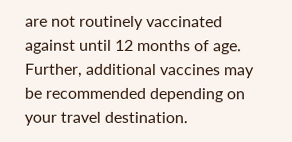are not routinely vaccinated against until 12 months of age. Further, additional vaccines may be recommended depending on your travel destination.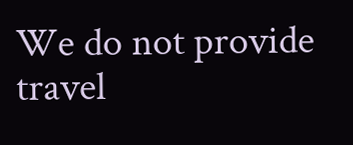We do not provide travel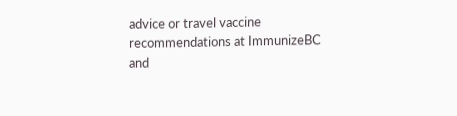advice or travel vaccine recommendations at ImmunizeBC and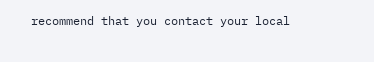recommend that you contact your local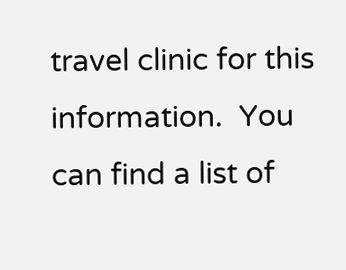travel clinic for this information.  You can find a list of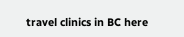travel clinics in BC here